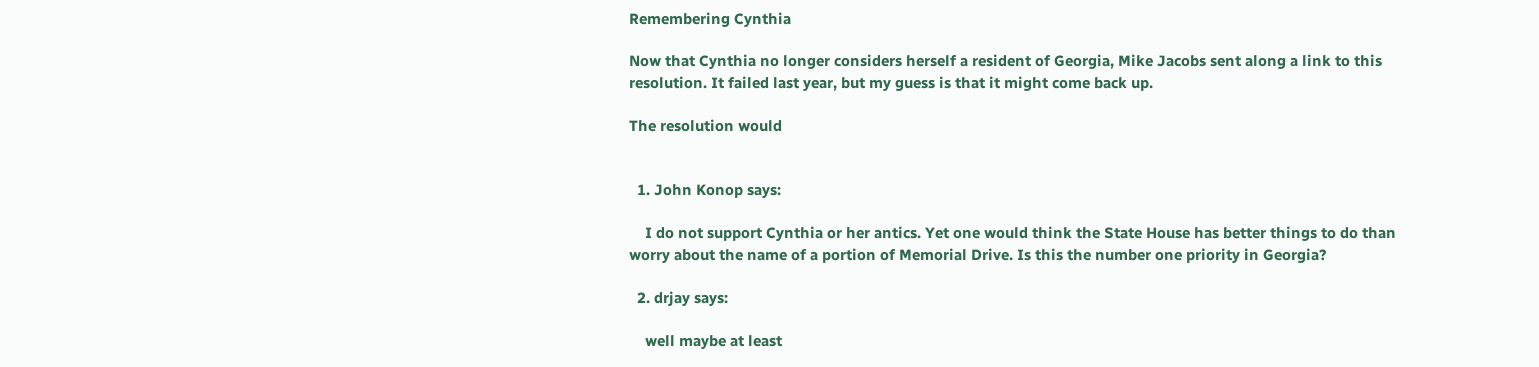Remembering Cynthia

Now that Cynthia no longer considers herself a resident of Georgia, Mike Jacobs sent along a link to this resolution. It failed last year, but my guess is that it might come back up.

The resolution would


  1. John Konop says:

    I do not support Cynthia or her antics. Yet one would think the State House has better things to do than worry about the name of a portion of Memorial Drive. Is this the number one priority in Georgia?

  2. drjay says:

    well maybe at least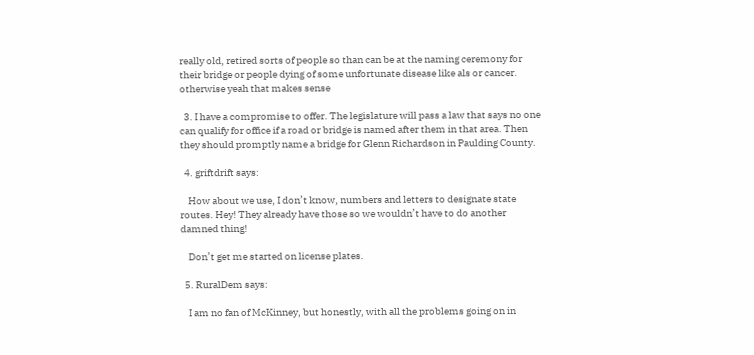really old, retired sorts of people so than can be at the naming ceremony for their bridge or people dying of some unfortunate disease like als or cancer. otherwise yeah that makes sense

  3. I have a compromise to offer. The legislature will pass a law that says no one can qualify for office if a road or bridge is named after them in that area. Then they should promptly name a bridge for Glenn Richardson in Paulding County.

  4. griftdrift says:

    How about we use, I don’t know, numbers and letters to designate state routes. Hey! They already have those so we wouldn’t have to do another damned thing!

    Don’t get me started on license plates.

  5. RuralDem says:

    I am no fan of McKinney, but honestly, with all the problems going on in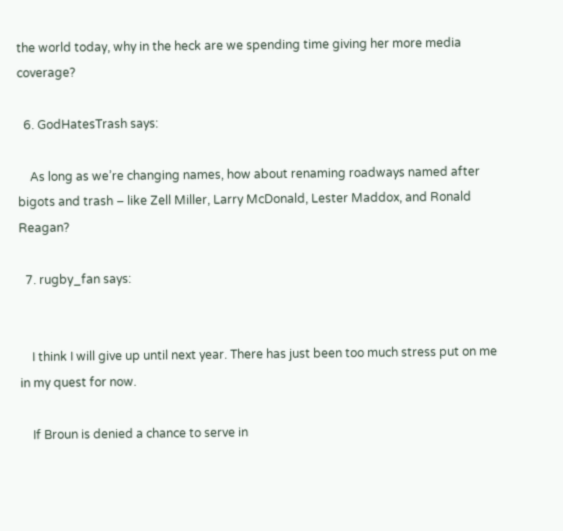the world today, why in the heck are we spending time giving her more media coverage?

  6. GodHatesTrash says:

    As long as we’re changing names, how about renaming roadways named after bigots and trash – like Zell Miller, Larry McDonald, Lester Maddox, and Ronald Reagan?

  7. rugby_fan says:


    I think I will give up until next year. There has just been too much stress put on me in my quest for now.

    If Broun is denied a chance to serve in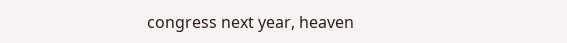congress next year, heaven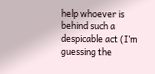help whoever is behind such a despicable act (I’m guessing the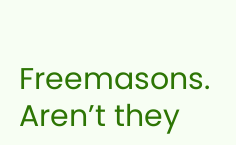Freemasons. Aren’t they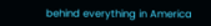behind everything in America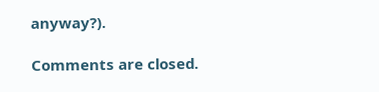anyway?).

Comments are closed.